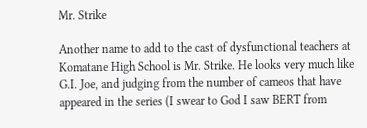Mr. Strike

Another name to add to the cast of dysfunctional teachers at Komatane High School is Mr. Strike. He looks very much like G.I. Joe, and judging from the number of cameos that have appeared in the series (I swear to God I saw BERT from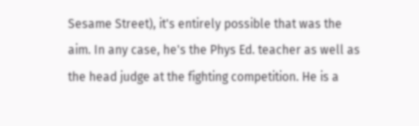Sesame Street), it's entirely possible that was the aim. In any case, he's the Phys Ed. teacher as well as the head judge at the fighting competition. He is a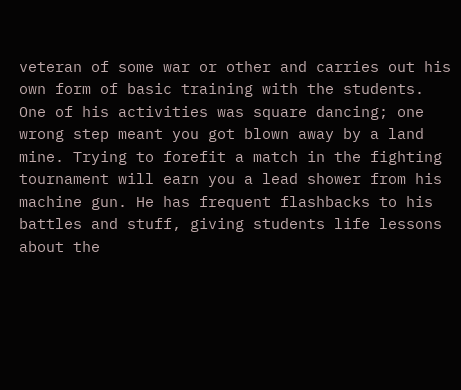veteran of some war or other and carries out his own form of basic training with the students. One of his activities was square dancing; one wrong step meant you got blown away by a land mine. Trying to forefit a match in the fighting tournament will earn you a lead shower from his machine gun. He has frequent flashbacks to his battles and stuff, giving students life lessons about the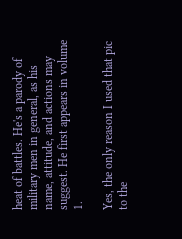heat of battles. He's a parody of military men in general, as his name, attitude, and actions may suggest. He first appears in volume 1.

Yes, the only reason I used that pic to the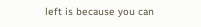left is because you can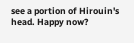see a portion of Hirouin's head. Happy now?